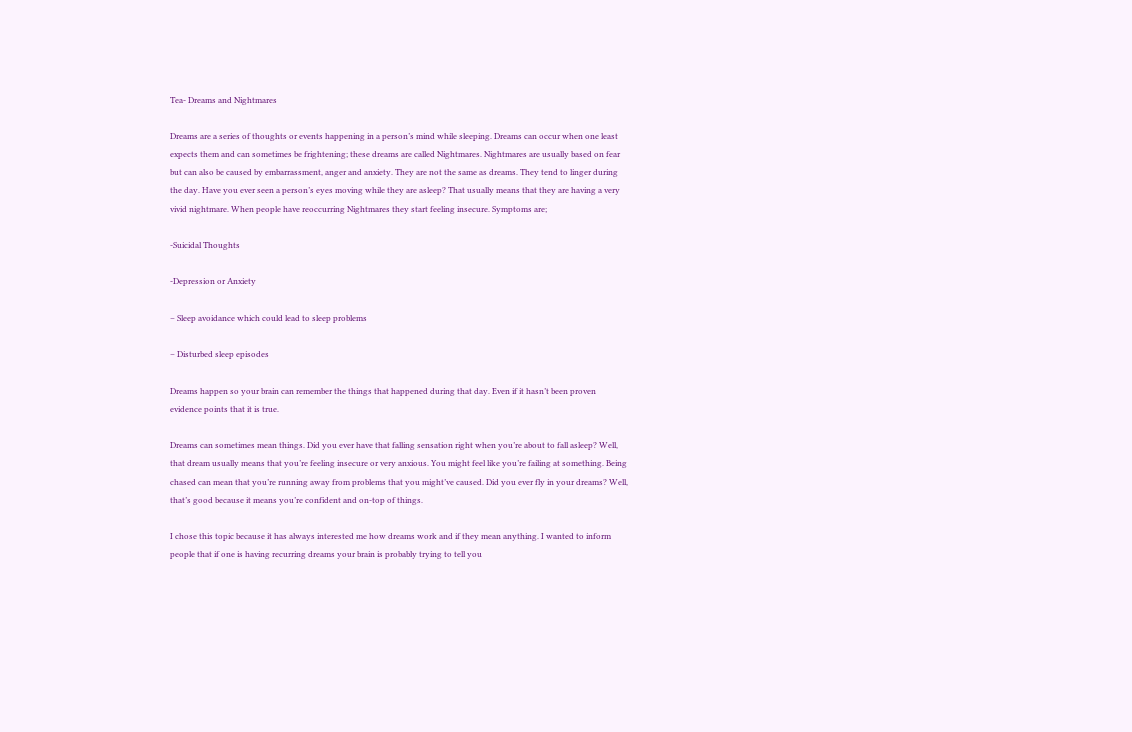Tea- Dreams and Nightmares

Dreams are a series of thoughts or events happening in a person’s mind while sleeping. Dreams can occur when one least expects them and can sometimes be frightening; these dreams are called Nightmares. Nightmares are usually based on fear but can also be caused by embarrassment, anger and anxiety. They are not the same as dreams. They tend to linger during the day. Have you ever seen a person’s eyes moving while they are asleep? That usually means that they are having a very vivid nightmare. When people have reoccurring Nightmares they start feeling insecure. Symptoms are;

-Suicidal Thoughts

-Depression or Anxiety

– Sleep avoidance which could lead to sleep problems

– Disturbed sleep episodes

Dreams happen so your brain can remember the things that happened during that day. Even if it hasn’t been proven evidence points that it is true.

Dreams can sometimes mean things. Did you ever have that falling sensation right when you’re about to fall asleep? Well, that dream usually means that you’re feeling insecure or very anxious. You might feel like you’re failing at something. Being chased can mean that you’re running away from problems that you might’ve caused. Did you ever fly in your dreams? Well, that’s good because it means you’re confident and on-top of things.

I chose this topic because it has always interested me how dreams work and if they mean anything. I wanted to inform people that if one is having recurring dreams your brain is probably trying to tell you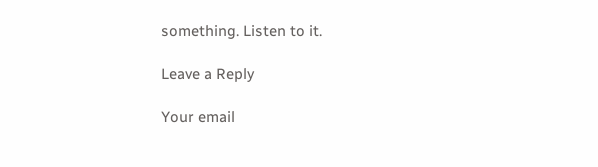something. Listen to it.

Leave a Reply

Your email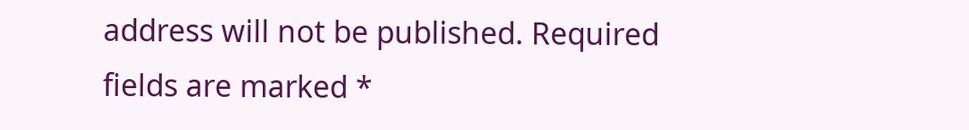address will not be published. Required fields are marked *